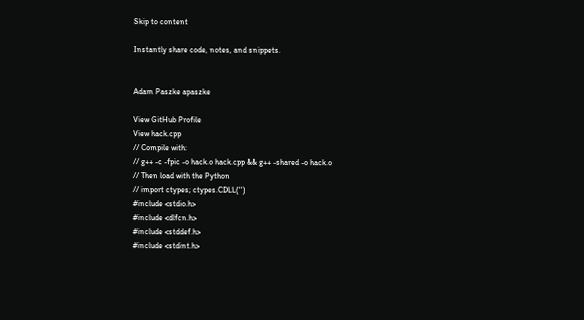Skip to content

Instantly share code, notes, and snippets.


Adam Paszke apaszke

View GitHub Profile
View hack.cpp
// Compile with:
// g++ -c -fpic -o hack.o hack.cpp && g++ -shared -o hack.o
// Then load with the Python
// import ctypes; ctypes.CDLL('')
#include <stdio.h>
#include <dlfcn.h>
#include <stddef.h>
#include <stdint.h>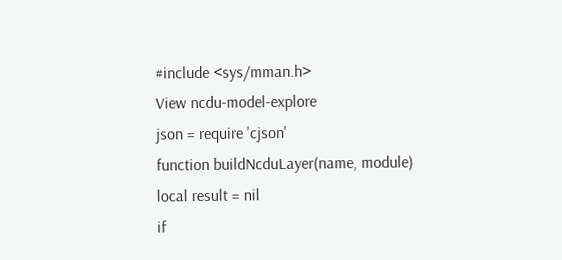#include <sys/mman.h>
View ncdu-model-explore
json = require 'cjson'
function buildNcduLayer(name, module)
local result = nil
if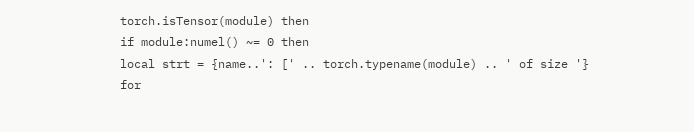torch.isTensor(module) then
if module:numel() ~= 0 then
local strt = {name..': [' .. torch.typename(module) .. ' of size '}
for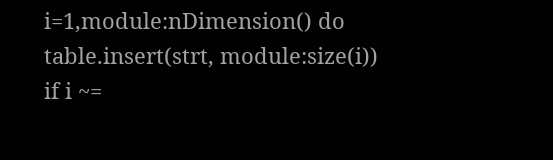i=1,module:nDimension() do
table.insert(strt, module:size(i))
if i ~=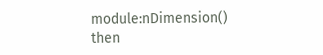module:nDimension() then